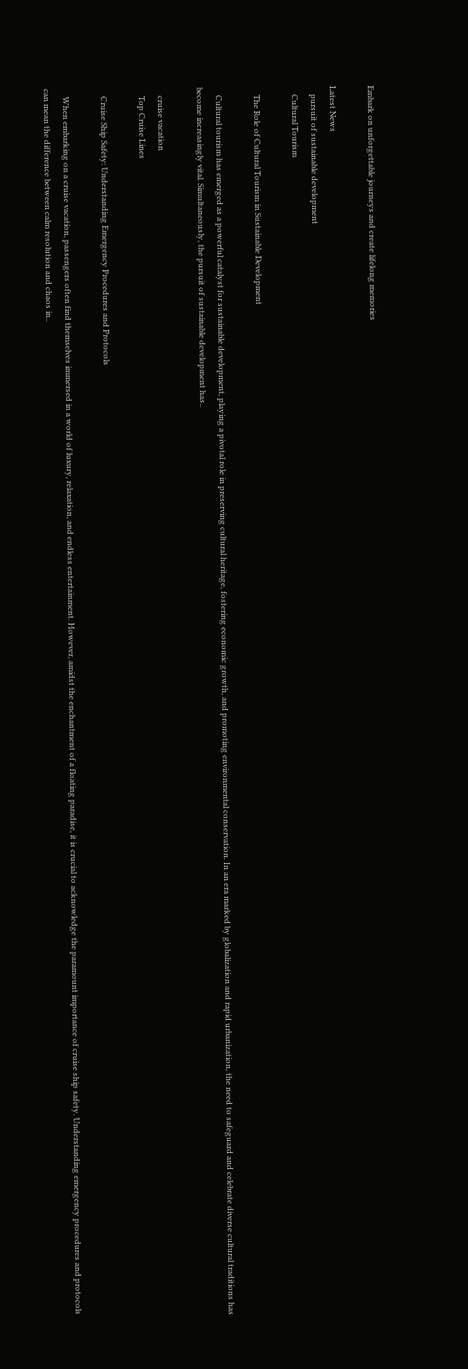Embark on unforgettable journeys and create lifelong memories

Latest News
    pursuit of sustainable development
    Cultural Tourism

    The Role of Cultural Tourism in Sustainable Development

    Cultural tourism has emerged as a powerful catalyst for sustainable development, playing a pivotal role in preserving cultural heritage, fostering economic growth, and promoting environmental conservation. In an era marked by globalization and rapid urbanization, the need to safeguard and celebrate diverse cultural traditions has become increasingly vital. Simultaneously, the pursuit of sustainable development has..

    cruise vacation
    Top Cruise Lines

    Cruise Ship Safety: Understanding Emergency Procedures and Protocols

    When embarking on a cruise vacation, passengers often find themselves immersed in a world of luxury, relaxation, and endless entertainment. However, amidst the enchantment of a floating paradise, it is crucial to acknowledge the paramount importance of cruise ship safety. Understanding emergency procedures and protocols can mean the difference between calm resolution and chaos in..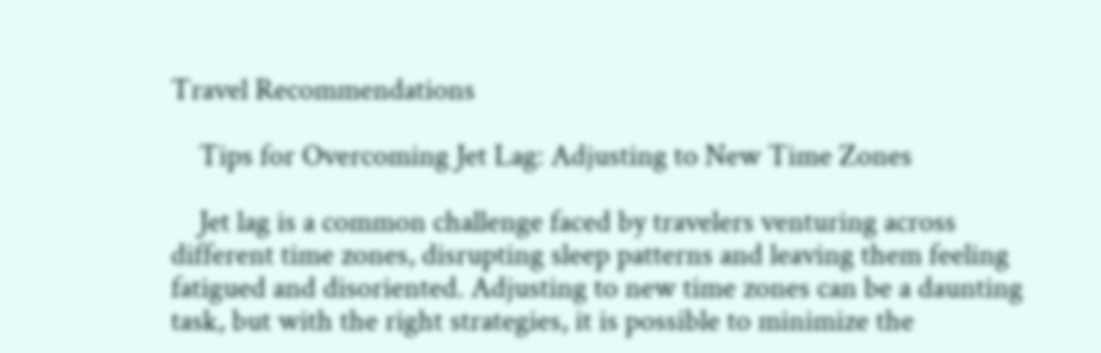Travel Recommendations

    Tips for Overcoming Jet Lag: Adjusting to New Time Zones

    Jet lag is a common challenge faced by travelers venturing across different time zones, disrupting sleep patterns and leaving them feeling fatigued and disoriented. Adjusting to new time zones can be a daunting task, but with the right strategies, it is possible to minimize the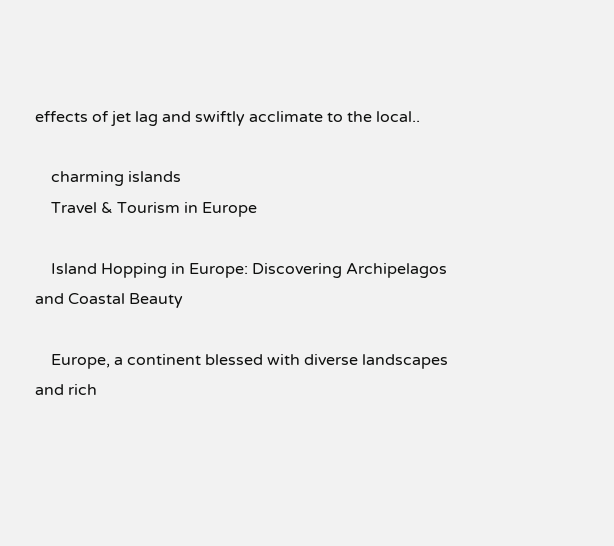effects of jet lag and swiftly acclimate to the local..

    charming islands
    Travel & Tourism in Europe

    Island Hopping in Europe: Discovering Archipelagos and Coastal Beauty

    Europe, a continent blessed with diverse landscapes and rich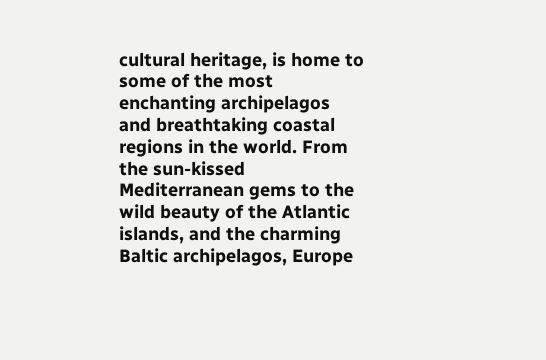cultural heritage, is home to some of the most enchanting archipelagos and breathtaking coastal regions in the world. From the sun-kissed Mediterranean gems to the wild beauty of the Atlantic islands, and the charming Baltic archipelagos, Europe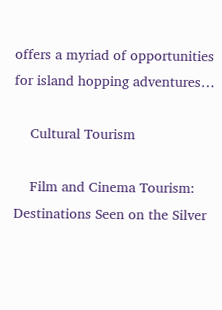offers a myriad of opportunities for island hopping adventures…

    Cultural Tourism

    Film and Cinema Tourism: Destinations Seen on the Silver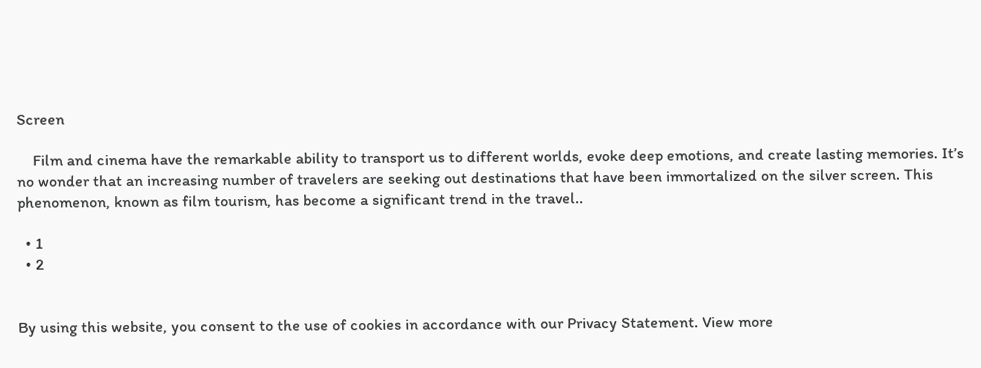Screen

    Film and cinema have the remarkable ability to transport us to different worlds, evoke deep emotions, and create lasting memories. It’s no wonder that an increasing number of travelers are seeking out destinations that have been immortalized on the silver screen. This phenomenon, known as film tourism, has become a significant trend in the travel..

  • 1
  • 2


By using this website, you consent to the use of cookies in accordance with our Privacy Statement. View more